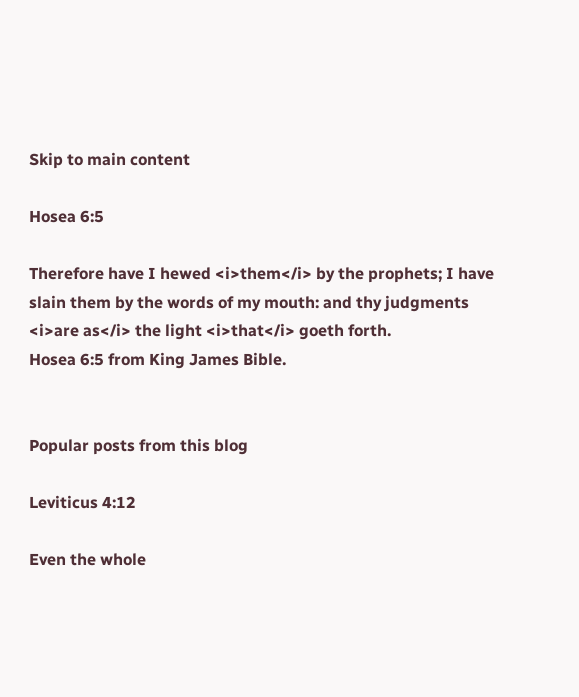Skip to main content

Hosea 6:5

Therefore have I hewed <i>them</i> by the prophets; I have slain them by the words of my mouth: and thy judgments <i>are as</i> the light <i>that</i> goeth forth.
Hosea 6:5 from King James Bible.


Popular posts from this blog

Leviticus 4:12

Even the whole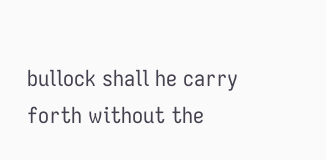bullock shall he carry forth without the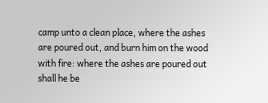camp unto a clean place, where the ashes are poured out, and burn him on the wood with fire: where the ashes are poured out shall he be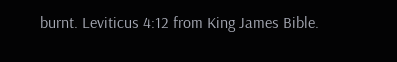burnt. Leviticus 4:12 from King James Bible.